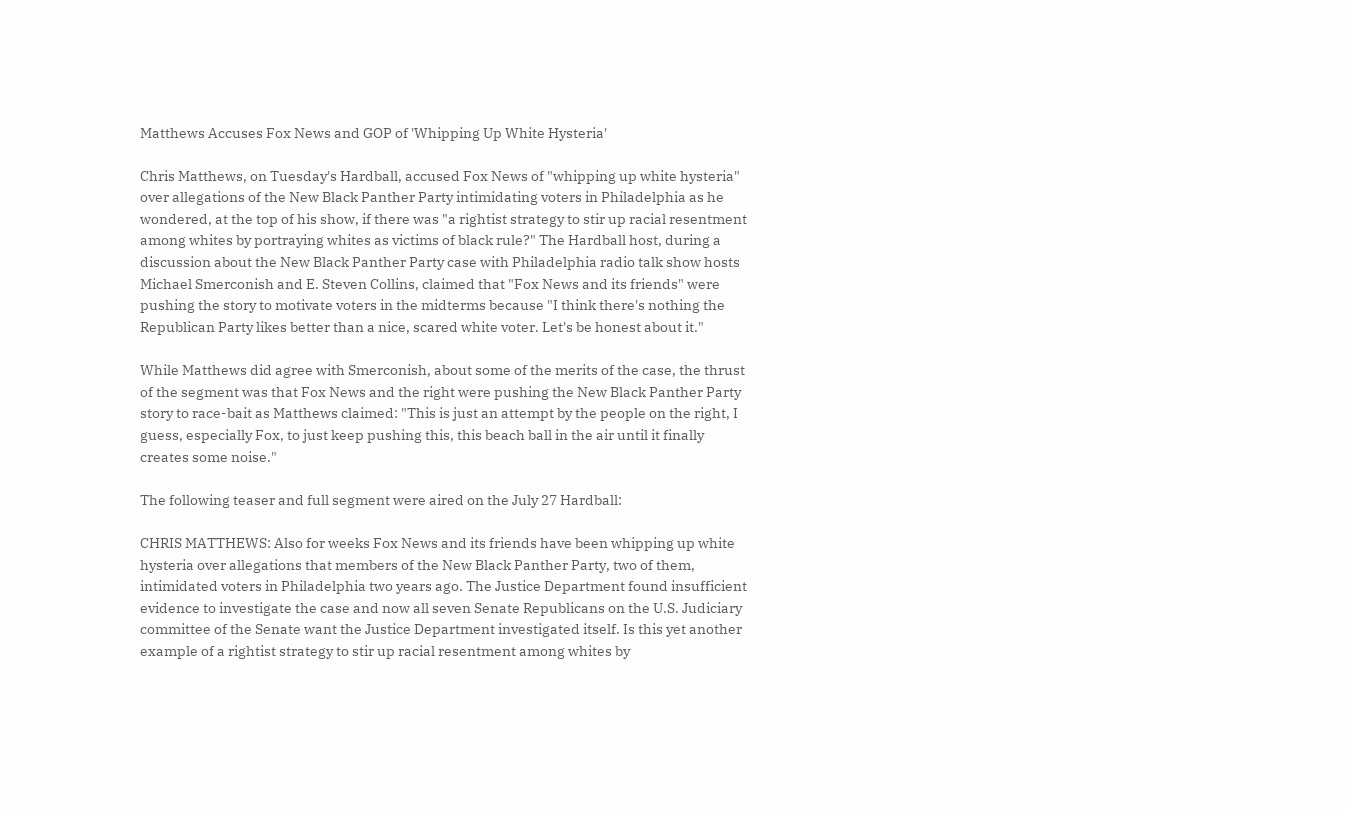Matthews Accuses Fox News and GOP of 'Whipping Up White Hysteria'

Chris Matthews, on Tuesday's Hardball, accused Fox News of "whipping up white hysteria" over allegations of the New Black Panther Party intimidating voters in Philadelphia as he wondered, at the top of his show, if there was "a rightist strategy to stir up racial resentment among whites by portraying whites as victims of black rule?" The Hardball host, during a discussion about the New Black Panther Party case with Philadelphia radio talk show hosts Michael Smerconish and E. Steven Collins, claimed that "Fox News and its friends" were pushing the story to motivate voters in the midterms because "I think there's nothing the Republican Party likes better than a nice, scared white voter. Let's be honest about it."

While Matthews did agree with Smerconish, about some of the merits of the case, the thrust of the segment was that Fox News and the right were pushing the New Black Panther Party story to race-bait as Matthews claimed: "This is just an attempt by the people on the right, I guess, especially Fox, to just keep pushing this, this beach ball in the air until it finally creates some noise."

The following teaser and full segment were aired on the July 27 Hardball:

CHRIS MATTHEWS: Also for weeks Fox News and its friends have been whipping up white hysteria over allegations that members of the New Black Panther Party, two of them, intimidated voters in Philadelphia two years ago. The Justice Department found insufficient evidence to investigate the case and now all seven Senate Republicans on the U.S. Judiciary committee of the Senate want the Justice Department investigated itself. Is this yet another example of a rightist strategy to stir up racial resentment among whites by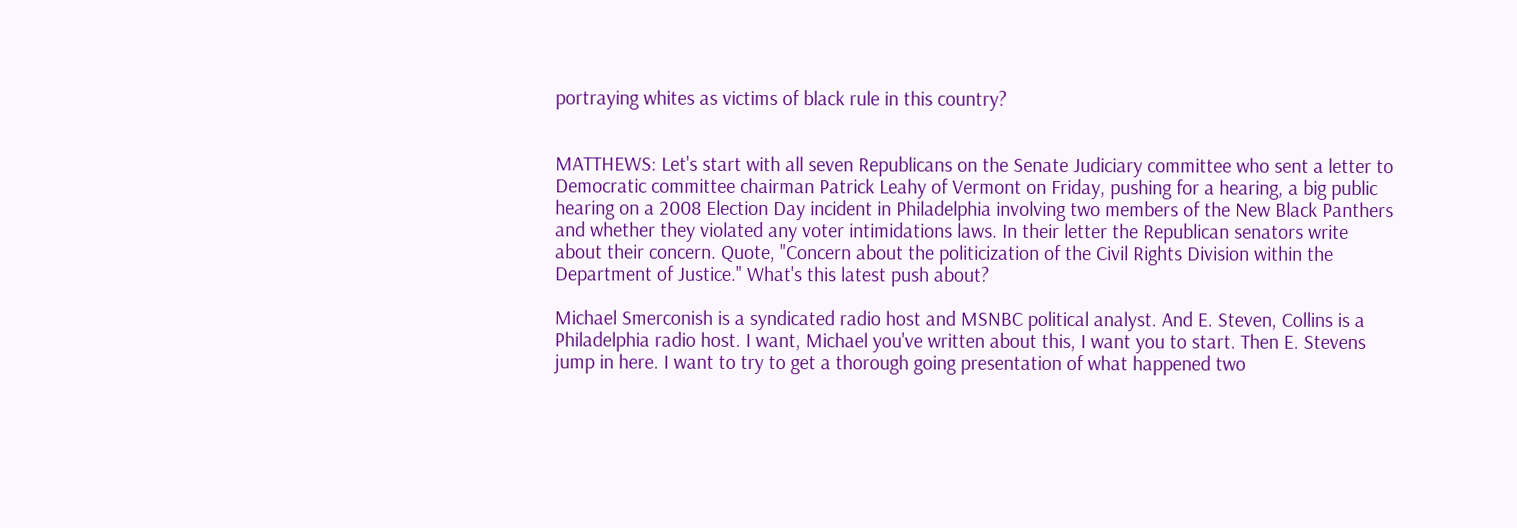portraying whites as victims of black rule in this country?


MATTHEWS: Let's start with all seven Republicans on the Senate Judiciary committee who sent a letter to Democratic committee chairman Patrick Leahy of Vermont on Friday, pushing for a hearing, a big public hearing on a 2008 Election Day incident in Philadelphia involving two members of the New Black Panthers and whether they violated any voter intimidations laws. In their letter the Republican senators write about their concern. Quote, "Concern about the politicization of the Civil Rights Division within the Department of Justice." What's this latest push about?

Michael Smerconish is a syndicated radio host and MSNBC political analyst. And E. Steven, Collins is a Philadelphia radio host. I want, Michael you've written about this, I want you to start. Then E. Stevens jump in here. I want to try to get a thorough going presentation of what happened two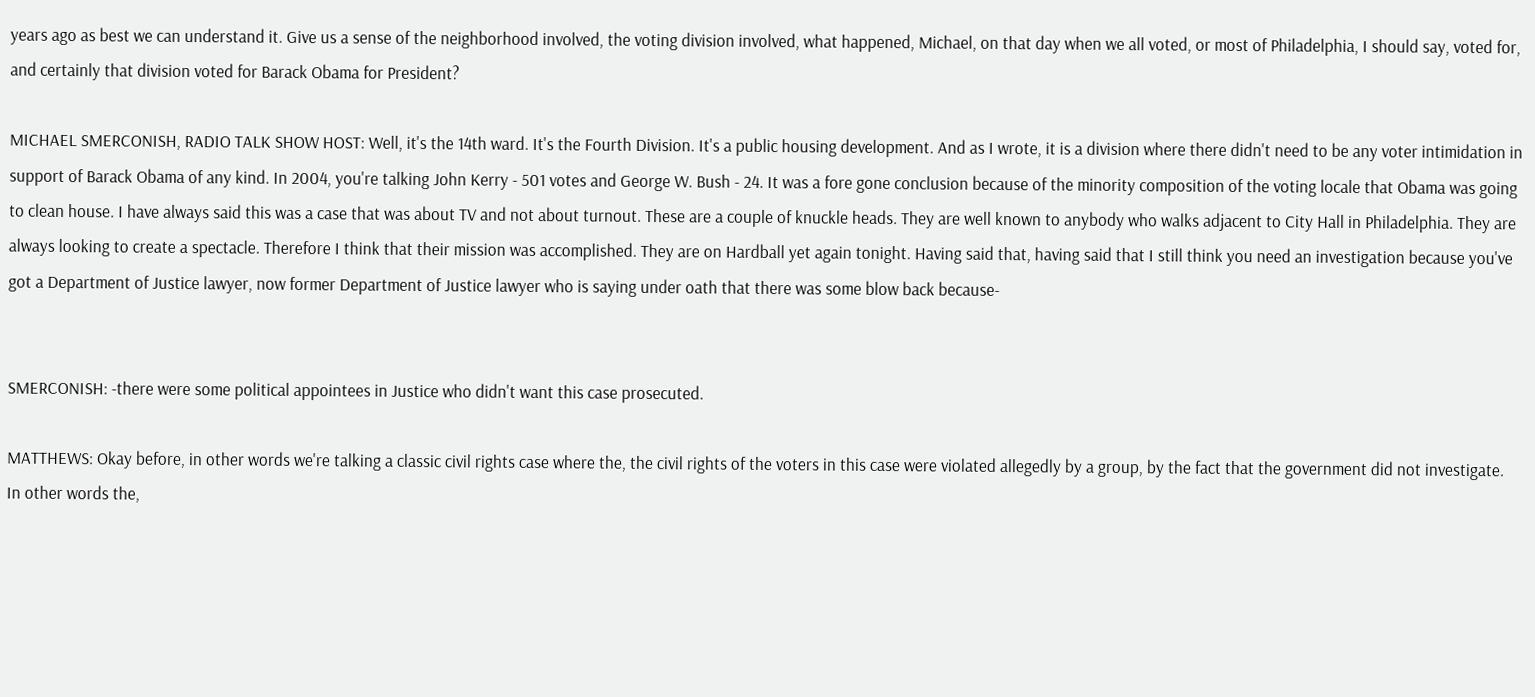years ago as best we can understand it. Give us a sense of the neighborhood involved, the voting division involved, what happened, Michael, on that day when we all voted, or most of Philadelphia, I should say, voted for, and certainly that division voted for Barack Obama for President?

MICHAEL SMERCONISH, RADIO TALK SHOW HOST: Well, it's the 14th ward. It's the Fourth Division. It's a public housing development. And as I wrote, it is a division where there didn't need to be any voter intimidation in support of Barack Obama of any kind. In 2004, you're talking John Kerry - 501 votes and George W. Bush - 24. It was a fore gone conclusion because of the minority composition of the voting locale that Obama was going to clean house. I have always said this was a case that was about TV and not about turnout. These are a couple of knuckle heads. They are well known to anybody who walks adjacent to City Hall in Philadelphia. They are always looking to create a spectacle. Therefore I think that their mission was accomplished. They are on Hardball yet again tonight. Having said that, having said that I still think you need an investigation because you've got a Department of Justice lawyer, now former Department of Justice lawyer who is saying under oath that there was some blow back because-


SMERCONISH: -there were some political appointees in Justice who didn't want this case prosecuted.

MATTHEWS: Okay before, in other words we're talking a classic civil rights case where the, the civil rights of the voters in this case were violated allegedly by a group, by the fact that the government did not investigate. In other words the,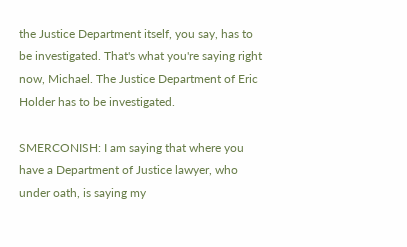the Justice Department itself, you say, has to be investigated. That's what you're saying right now, Michael. The Justice Department of Eric Holder has to be investigated.

SMERCONISH: I am saying that where you have a Department of Justice lawyer, who under oath, is saying my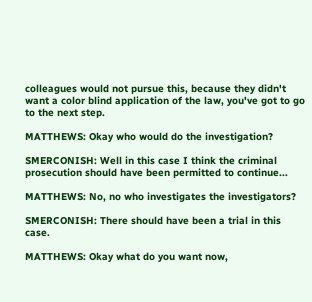colleagues would not pursue this, because they didn't want a color blind application of the law, you've got to go to the next step.

MATTHEWS: Okay who would do the investigation?

SMERCONISH: Well in this case I think the criminal prosecution should have been permitted to continue...

MATTHEWS: No, no who investigates the investigators?

SMERCONISH: There should have been a trial in this case.

MATTHEWS: Okay what do you want now,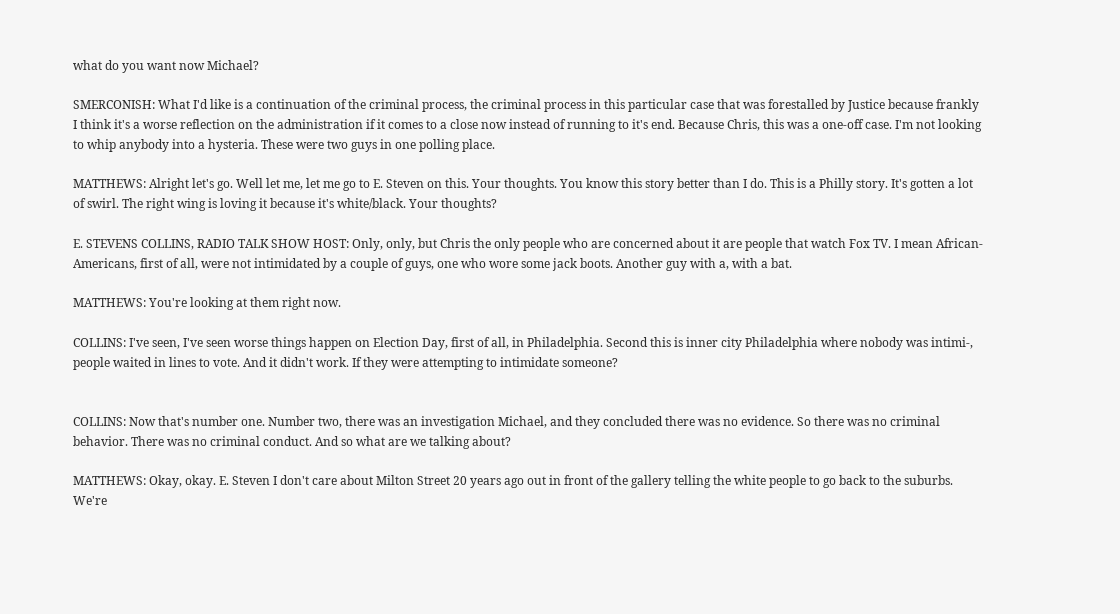what do you want now Michael?

SMERCONISH: What I'd like is a continuation of the criminal process, the criminal process in this particular case that was forestalled by Justice because frankly I think it's a worse reflection on the administration if it comes to a close now instead of running to it's end. Because Chris, this was a one-off case. I'm not looking to whip anybody into a hysteria. These were two guys in one polling place.

MATTHEWS: Alright let's go. Well let me, let me go to E. Steven on this. Your thoughts. You know this story better than I do. This is a Philly story. It's gotten a lot of swirl. The right wing is loving it because it's white/black. Your thoughts?

E. STEVENS COLLINS, RADIO TALK SHOW HOST: Only, only, but Chris the only people who are concerned about it are people that watch Fox TV. I mean African-Americans, first of all, were not intimidated by a couple of guys, one who wore some jack boots. Another guy with a, with a bat.

MATTHEWS: You're looking at them right now.

COLLINS: I've seen, I've seen worse things happen on Election Day, first of all, in Philadelphia. Second this is inner city Philadelphia where nobody was intimi-, people waited in lines to vote. And it didn't work. If they were attempting to intimidate someone?


COLLINS: Now that's number one. Number two, there was an investigation Michael, and they concluded there was no evidence. So there was no criminal behavior. There was no criminal conduct. And so what are we talking about?

MATTHEWS: Okay, okay. E. Steven I don't care about Milton Street 20 years ago out in front of the gallery telling the white people to go back to the suburbs. We're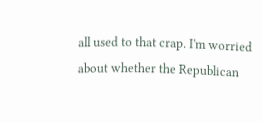all used to that crap. I'm worried about whether the Republican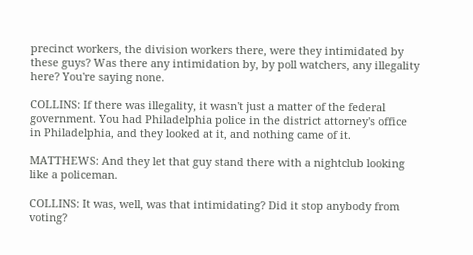precinct workers, the division workers there, were they intimidated by these guys? Was there any intimidation by, by poll watchers, any illegality here? You're saying none.

COLLINS: If there was illegality, it wasn't just a matter of the federal government. You had Philadelphia police in the district attorney's office in Philadelphia, and they looked at it, and nothing came of it.

MATTHEWS: And they let that guy stand there with a nightclub looking like a policeman.

COLLINS: It was, well, was that intimidating? Did it stop anybody from voting?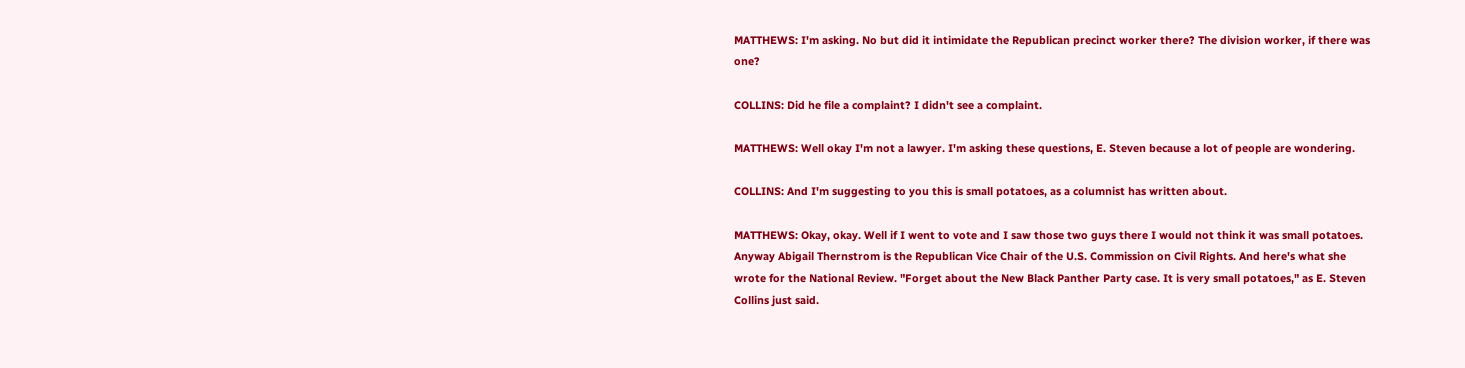MATTHEWS: I'm asking. No but did it intimidate the Republican precinct worker there? The division worker, if there was one?

COLLINS: Did he file a complaint? I didn't see a complaint.

MATTHEWS: Well okay I'm not a lawyer. I'm asking these questions, E. Steven because a lot of people are wondering.

COLLINS: And I'm suggesting to you this is small potatoes, as a columnist has written about.

MATTHEWS: Okay, okay. Well if I went to vote and I saw those two guys there I would not think it was small potatoes. Anyway Abigail Thernstrom is the Republican Vice Chair of the U.S. Commission on Civil Rights. And here's what she wrote for the National Review. "Forget about the New Black Panther Party case. It is very small potatoes," as E. Steven Collins just said.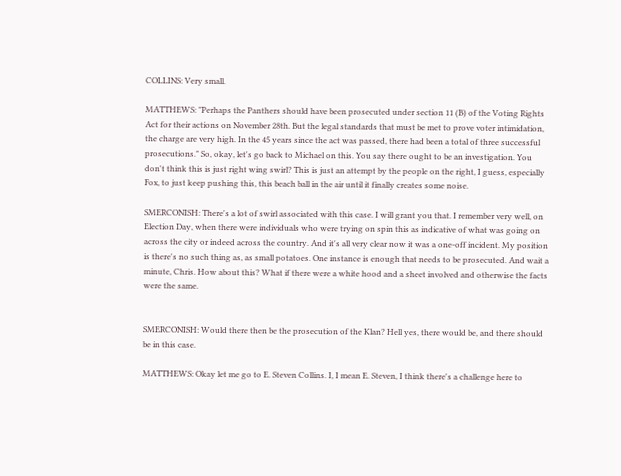COLLINS: Very small.

MATTHEWS: "Perhaps the Panthers should have been prosecuted under section 11 (B) of the Voting Rights Act for their actions on November 28th. But the legal standards that must be met to prove voter intimidation, the charge are very high. In the 45 years since the act was passed, there had been a total of three successful prosecutions." So, okay, let's go back to Michael on this. You say there ought to be an investigation. You don't think this is just right wing swirl? This is just an attempt by the people on the right, I guess, especially Fox, to just keep pushing this, this beach ball in the air until it finally creates some noise.

SMERCONISH: There's a lot of swirl associated with this case. I will grant you that. I remember very well, on Election Day, when there were individuals who were trying on spin this as indicative of what was going on across the city or indeed across the country. And it's all very clear now it was a one-off incident. My position is there's no such thing as, as small potatoes. One instance is enough that needs to be prosecuted. And wait a minute, Chris. How about this? What if there were a white hood and a sheet involved and otherwise the facts were the same.


SMERCONISH: Would there then be the prosecution of the Klan? Hell yes, there would be, and there should be in this case.

MATTHEWS: Okay let me go to E. Steven Collins. I, I mean E. Steven, I think there's a challenge here to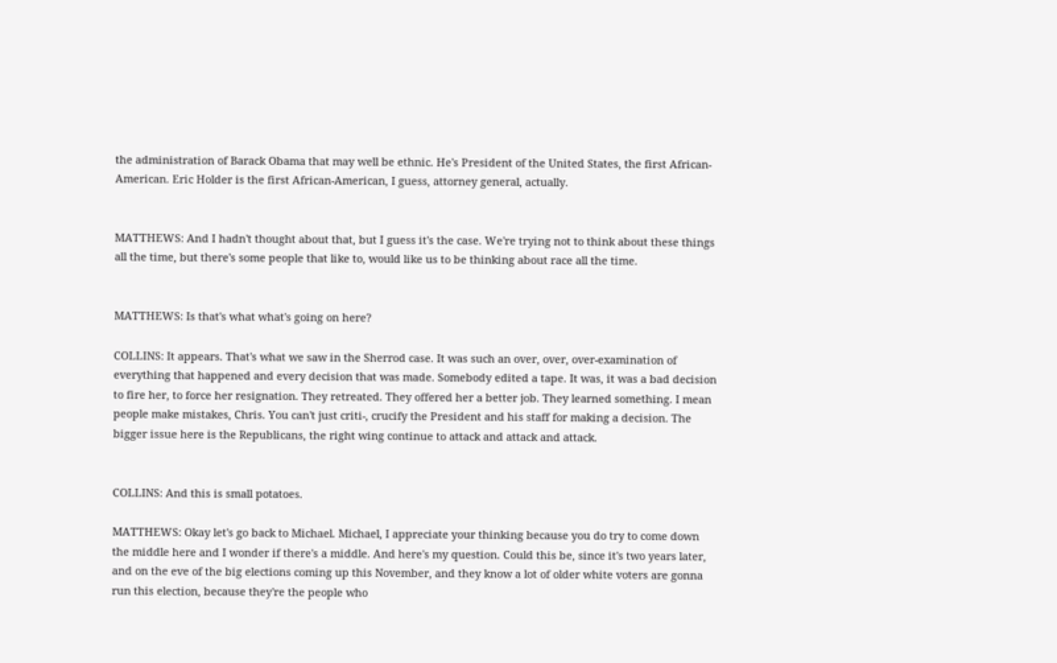the administration of Barack Obama that may well be ethnic. He's President of the United States, the first African-American. Eric Holder is the first African-American, I guess, attorney general, actually.


MATTHEWS: And I hadn't thought about that, but I guess it's the case. We're trying not to think about these things all the time, but there's some people that like to, would like us to be thinking about race all the time.


MATTHEWS: Is that's what what's going on here?

COLLINS: It appears. That's what we saw in the Sherrod case. It was such an over, over, over-examination of everything that happened and every decision that was made. Somebody edited a tape. It was, it was a bad decision to fire her, to force her resignation. They retreated. They offered her a better job. They learned something. I mean people make mistakes, Chris. You can't just criti-, crucify the President and his staff for making a decision. The bigger issue here is the Republicans, the right wing continue to attack and attack and attack.


COLLINS: And this is small potatoes.

MATTHEWS: Okay let's go back to Michael. Michael, I appreciate your thinking because you do try to come down the middle here and I wonder if there's a middle. And here's my question. Could this be, since it's two years later, and on the eve of the big elections coming up this November, and they know a lot of older white voters are gonna run this election, because they're the people who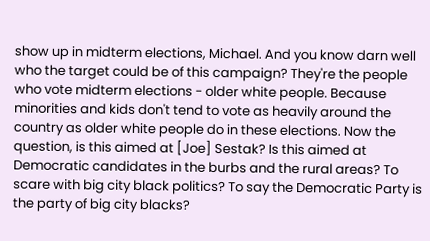show up in midterm elections, Michael. And you know darn well who the target could be of this campaign? They're the people who vote midterm elections - older white people. Because minorities and kids don't tend to vote as heavily around the country as older white people do in these elections. Now the question, is this aimed at [Joe] Sestak? Is this aimed at Democratic candidates in the burbs and the rural areas? To scare with big city black politics? To say the Democratic Party is the party of big city blacks?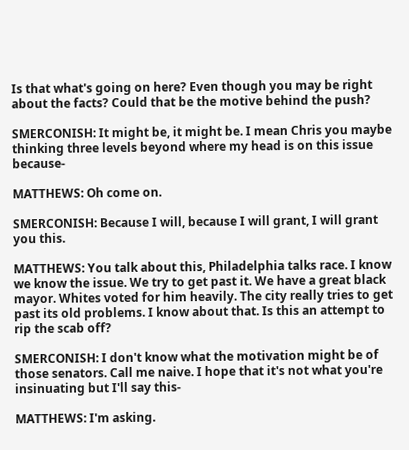Is that what's going on here? Even though you may be right about the facts? Could that be the motive behind the push?

SMERCONISH: It might be, it might be. I mean Chris you maybe thinking three levels beyond where my head is on this issue because-

MATTHEWS: Oh come on.

SMERCONISH: Because I will, because I will grant, I will grant you this.

MATTHEWS: You talk about this, Philadelphia talks race. I know we know the issue. We try to get past it. We have a great black mayor. Whites voted for him heavily. The city really tries to get past its old problems. I know about that. Is this an attempt to rip the scab off?

SMERCONISH: I don't know what the motivation might be of those senators. Call me naive. I hope that it's not what you're insinuating but I'll say this-

MATTHEWS: I'm asking.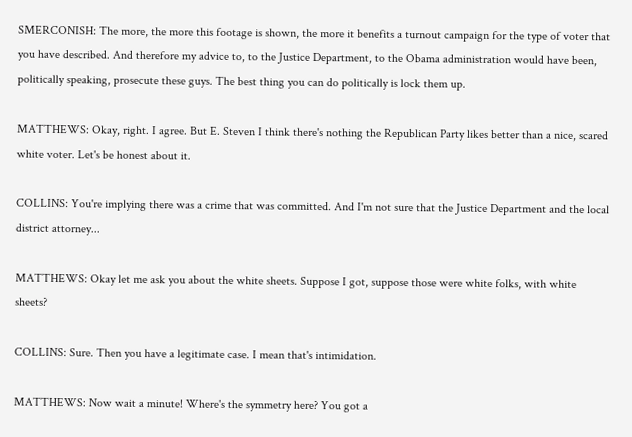SMERCONISH: The more, the more this footage is shown, the more it benefits a turnout campaign for the type of voter that you have described. And therefore my advice to, to the Justice Department, to the Obama administration would have been, politically speaking, prosecute these guys. The best thing you can do politically is lock them up.

MATTHEWS: Okay, right. I agree. But E. Steven I think there's nothing the Republican Party likes better than a nice, scared white voter. Let's be honest about it.

COLLINS: You're implying there was a crime that was committed. And I'm not sure that the Justice Department and the local district attorney...

MATTHEWS: Okay let me ask you about the white sheets. Suppose I got, suppose those were white folks, with white sheets?

COLLINS: Sure. Then you have a legitimate case. I mean that's intimidation.

MATTHEWS: Now wait a minute! Where's the symmetry here? You got a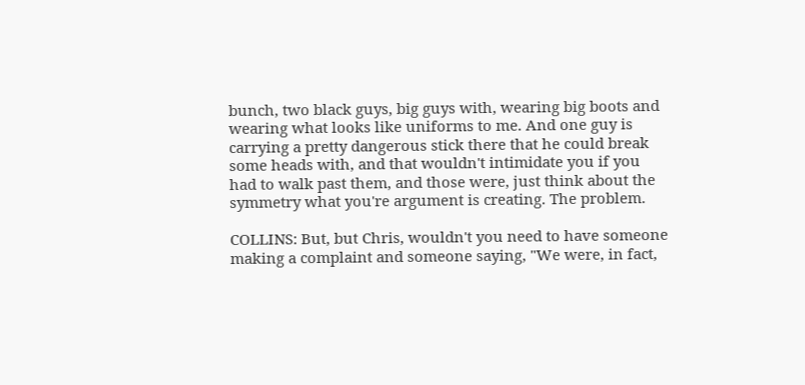bunch, two black guys, big guys with, wearing big boots and wearing what looks like uniforms to me. And one guy is carrying a pretty dangerous stick there that he could break some heads with, and that wouldn't intimidate you if you had to walk past them, and those were, just think about the symmetry what you're argument is creating. The problem.

COLLINS: But, but Chris, wouldn't you need to have someone making a complaint and someone saying, "We were, in fact,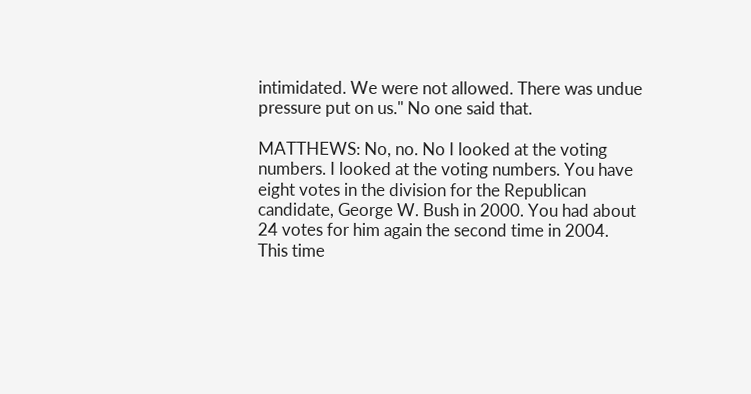intimidated. We were not allowed. There was undue pressure put on us." No one said that.

MATTHEWS: No, no. No I looked at the voting numbers. I looked at the voting numbers. You have eight votes in the division for the Republican candidate, George W. Bush in 2000. You had about 24 votes for him again the second time in 2004. This time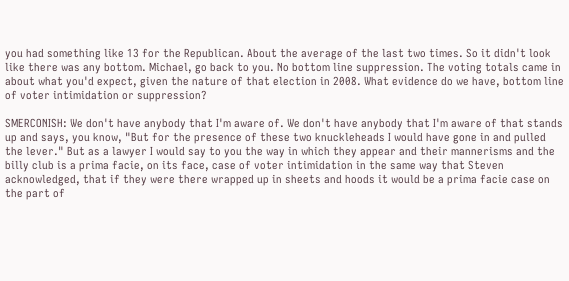you had something like 13 for the Republican. About the average of the last two times. So it didn't look like there was any bottom. Michael, go back to you. No bottom line suppression. The voting totals came in about what you'd expect, given the nature of that election in 2008. What evidence do we have, bottom line of voter intimidation or suppression?

SMERCONISH: We don't have anybody that I'm aware of. We don't have anybody that I'm aware of that stands up and says, you know, "But for the presence of these two knuckleheads I would have gone in and pulled the lever." But as a lawyer I would say to you the way in which they appear and their mannerisms and the billy club is a prima facie, on its face, case of voter intimidation in the same way that Steven acknowledged, that if they were there wrapped up in sheets and hoods it would be a prima facie case on the part of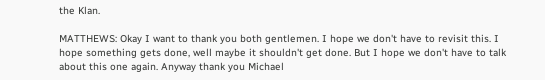the Klan.

MATTHEWS: Okay I want to thank you both gentlemen. I hope we don't have to revisit this. I hope something gets done, well maybe it shouldn't get done. But I hope we don't have to talk about this one again. Anyway thank you Michael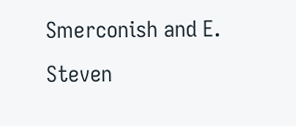Smerconish and E. Steven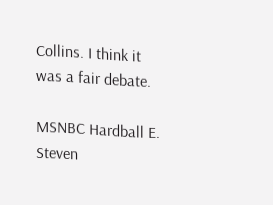Collins. I think it was a fair debate.

MSNBC Hardball E. Steven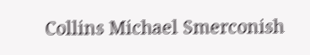Collins Michael Smerconish